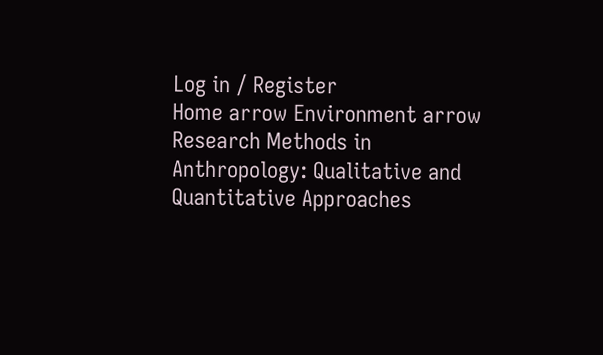Log in / Register
Home arrow Environment arrow Research Methods in Anthropology: Qualitative and Quantitative Approaches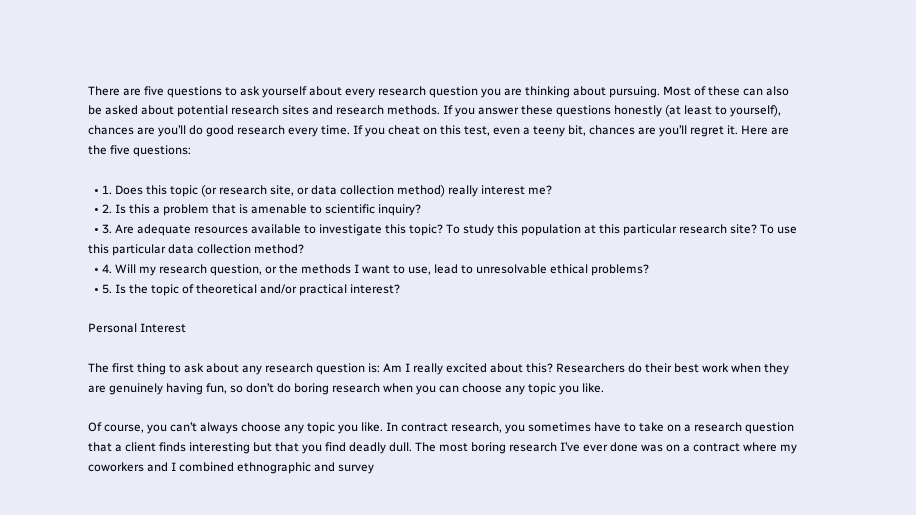There are five questions to ask yourself about every research question you are thinking about pursuing. Most of these can also be asked about potential research sites and research methods. If you answer these questions honestly (at least to yourself), chances are you’ll do good research every time. If you cheat on this test, even a teeny bit, chances are you’ll regret it. Here are the five questions:

  • 1. Does this topic (or research site, or data collection method) really interest me?
  • 2. Is this a problem that is amenable to scientific inquiry?
  • 3. Are adequate resources available to investigate this topic? To study this population at this particular research site? To use this particular data collection method?
  • 4. Will my research question, or the methods I want to use, lead to unresolvable ethical problems?
  • 5. Is the topic of theoretical and/or practical interest?

Personal Interest

The first thing to ask about any research question is: Am I really excited about this? Researchers do their best work when they are genuinely having fun, so don’t do boring research when you can choose any topic you like.

Of course, you can’t always choose any topic you like. In contract research, you sometimes have to take on a research question that a client finds interesting but that you find deadly dull. The most boring research I’ve ever done was on a contract where my coworkers and I combined ethnographic and survey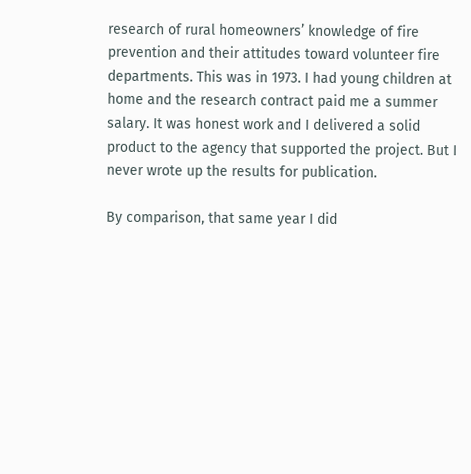research of rural homeowners’ knowledge of fire prevention and their attitudes toward volunteer fire departments. This was in 1973. I had young children at home and the research contract paid me a summer salary. It was honest work and I delivered a solid product to the agency that supported the project. But I never wrote up the results for publication.

By comparison, that same year I did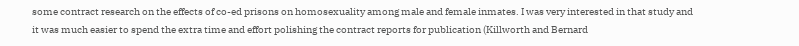some contract research on the effects of co-ed prisons on homosexuality among male and female inmates. I was very interested in that study and it was much easier to spend the extra time and effort polishing the contract reports for publication (Killworth and Bernard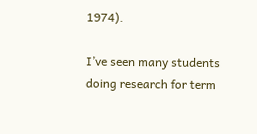1974).

I’ve seen many students doing research for term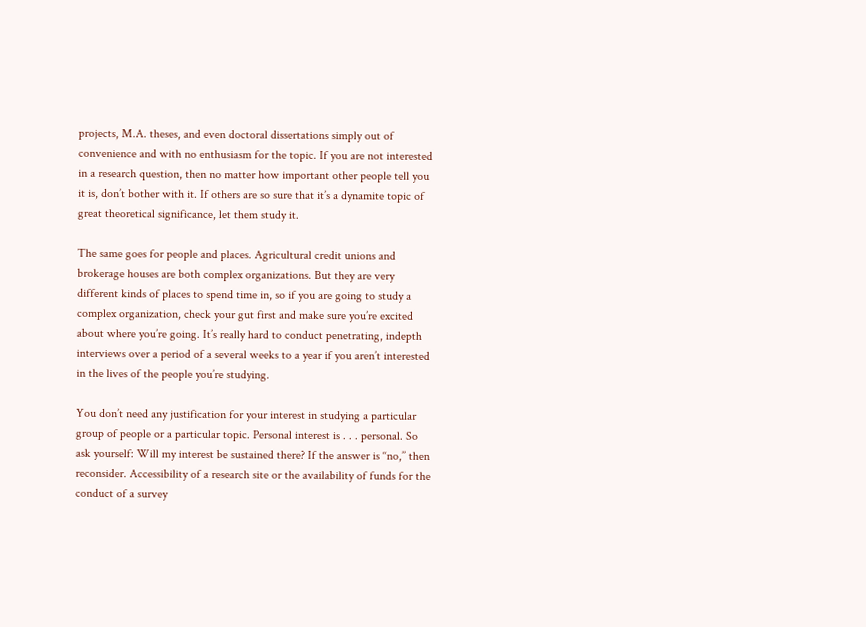projects, M.A. theses, and even doctoral dissertations simply out of convenience and with no enthusiasm for the topic. If you are not interested in a research question, then no matter how important other people tell you it is, don’t bother with it. If others are so sure that it’s a dynamite topic of great theoretical significance, let them study it.

The same goes for people and places. Agricultural credit unions and brokerage houses are both complex organizations. But they are very different kinds of places to spend time in, so if you are going to study a complex organization, check your gut first and make sure you’re excited about where you’re going. It’s really hard to conduct penetrating, indepth interviews over a period of a several weeks to a year if you aren’t interested in the lives of the people you’re studying.

You don’t need any justification for your interest in studying a particular group of people or a particular topic. Personal interest is . . . personal. So ask yourself: Will my interest be sustained there? If the answer is ‘‘no,’’ then reconsider. Accessibility of a research site or the availability of funds for the conduct of a survey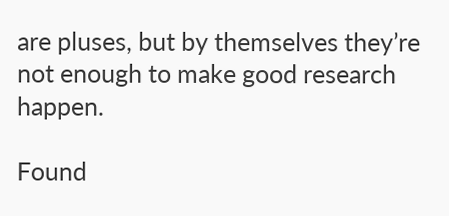are pluses, but by themselves they’re not enough to make good research happen.

Found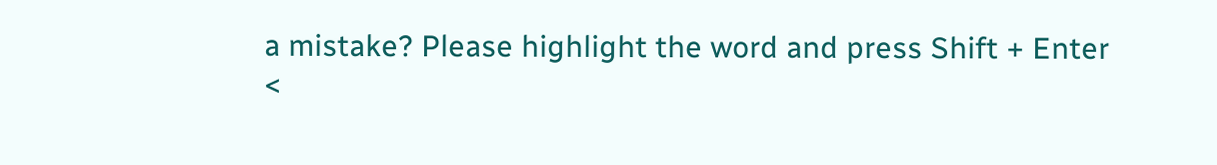a mistake? Please highlight the word and press Shift + Enter
<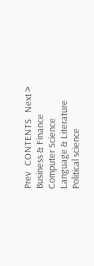Prev   CONTENTS   Next >
Business & Finance
Computer Science
Language & Literature
Political science